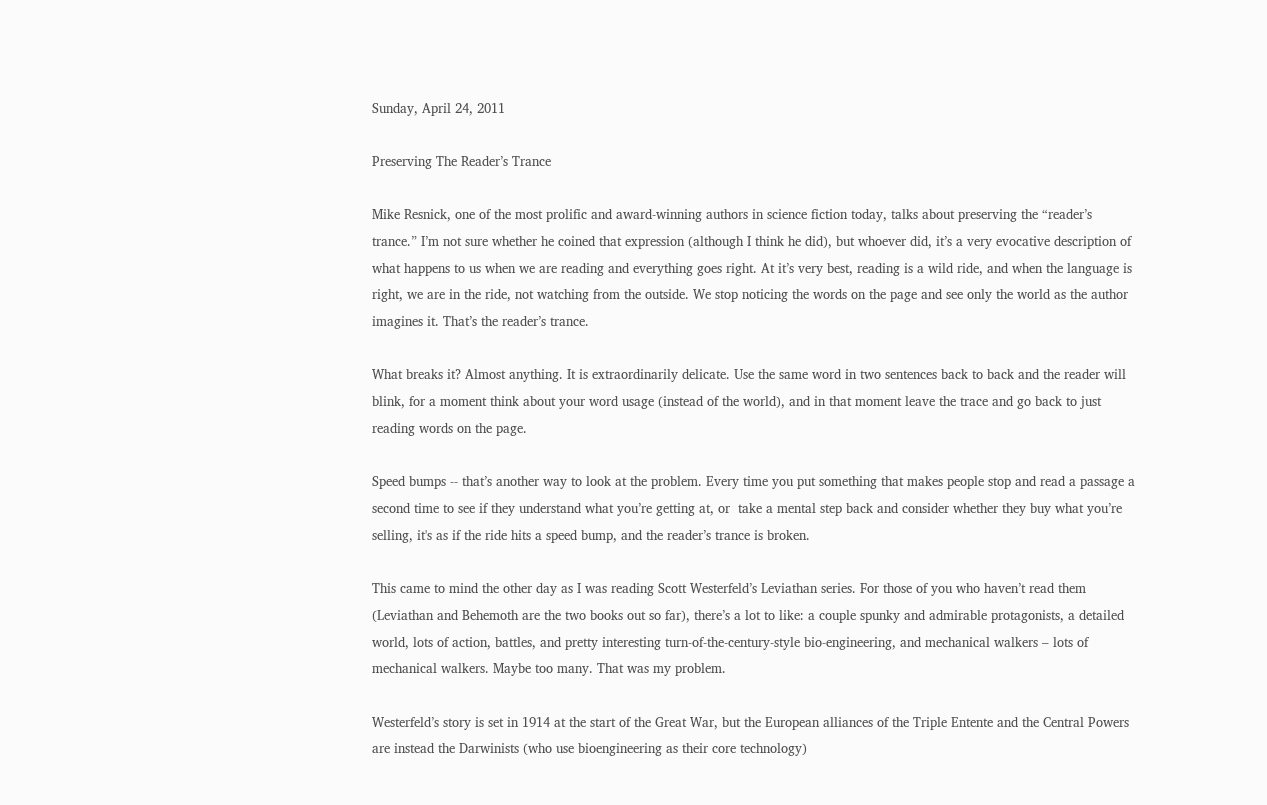Sunday, April 24, 2011

Preserving The Reader’s Trance

Mike Resnick, one of the most prolific and award-winning authors in science fiction today, talks about preserving the “reader’s trance.” I’m not sure whether he coined that expression (although I think he did), but whoever did, it’s a very evocative description of what happens to us when we are reading and everything goes right. At it’s very best, reading is a wild ride, and when the language is right, we are in the ride, not watching from the outside. We stop noticing the words on the page and see only the world as the author imagines it. That’s the reader’s trance.

What breaks it? Almost anything. It is extraordinarily delicate. Use the same word in two sentences back to back and the reader will blink, for a moment think about your word usage (instead of the world), and in that moment leave the trace and go back to just reading words on the page.

Speed bumps -- that’s another way to look at the problem. Every time you put something that makes people stop and read a passage a second time to see if they understand what you’re getting at, or  take a mental step back and consider whether they buy what you’re selling, it's as if the ride hits a speed bump, and the reader’s trance is broken.

This came to mind the other day as I was reading Scott Westerfeld’s Leviathan series. For those of you who haven’t read them (Leviathan and Behemoth are the two books out so far), there’s a lot to like: a couple spunky and admirable protagonists, a detailed world, lots of action, battles, and pretty interesting turn-of-the-century-style bio-engineering, and mechanical walkers – lots of mechanical walkers. Maybe too many. That was my problem.

Westerfeld’s story is set in 1914 at the start of the Great War, but the European alliances of the Triple Entente and the Central Powers are instead the Darwinists (who use bioengineering as their core technology)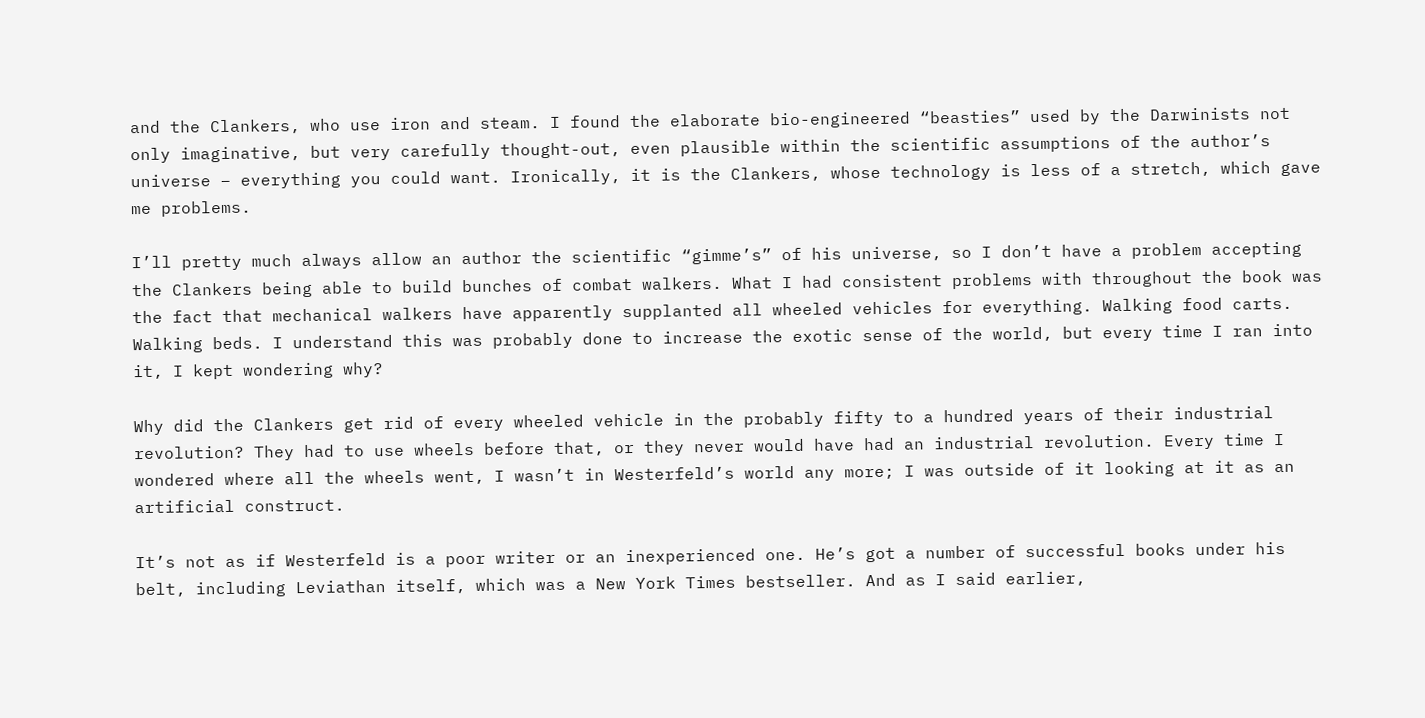and the Clankers, who use iron and steam. I found the elaborate bio-engineered “beasties” used by the Darwinists not only imaginative, but very carefully thought-out, even plausible within the scientific assumptions of the author’s universe – everything you could want. Ironically, it is the Clankers, whose technology is less of a stretch, which gave me problems.

I’ll pretty much always allow an author the scientific “gimme’s” of his universe, so I don’t have a problem accepting the Clankers being able to build bunches of combat walkers. What I had consistent problems with throughout the book was the fact that mechanical walkers have apparently supplanted all wheeled vehicles for everything. Walking food carts. Walking beds. I understand this was probably done to increase the exotic sense of the world, but every time I ran into it, I kept wondering why?

Why did the Clankers get rid of every wheeled vehicle in the probably fifty to a hundred years of their industrial revolution? They had to use wheels before that, or they never would have had an industrial revolution. Every time I wondered where all the wheels went, I wasn’t in Westerfeld’s world any more; I was outside of it looking at it as an artificial construct.

It’s not as if Westerfeld is a poor writer or an inexperienced one. He’s got a number of successful books under his belt, including Leviathan itself, which was a New York Times bestseller. And as I said earlier,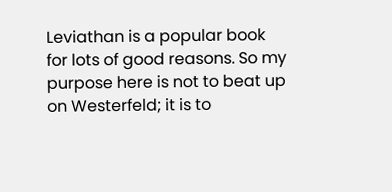Leviathan is a popular book for lots of good reasons. So my purpose here is not to beat up on Westerfeld; it is to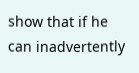show that if he can inadvertently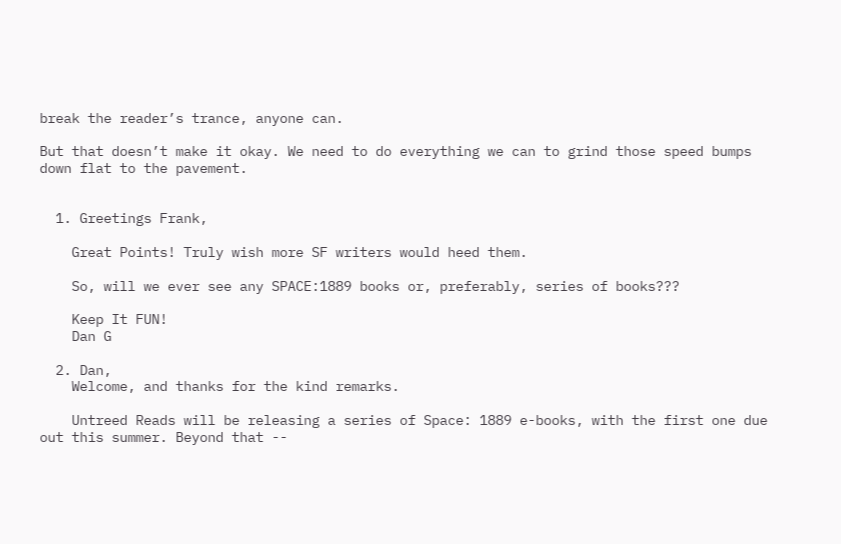break the reader’s trance, anyone can.

But that doesn’t make it okay. We need to do everything we can to grind those speed bumps down flat to the pavement.


  1. Greetings Frank,

    Great Points! Truly wish more SF writers would heed them.

    So, will we ever see any SPACE:1889 books or, preferably, series of books???

    Keep It FUN!
    Dan G

  2. Dan,
    Welcome, and thanks for the kind remarks.

    Untreed Reads will be releasing a series of Space: 1889 e-books, with the first one due out this summer. Beyond that --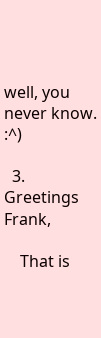well, you never know. :^)

  3. Greetings Frank,

    That is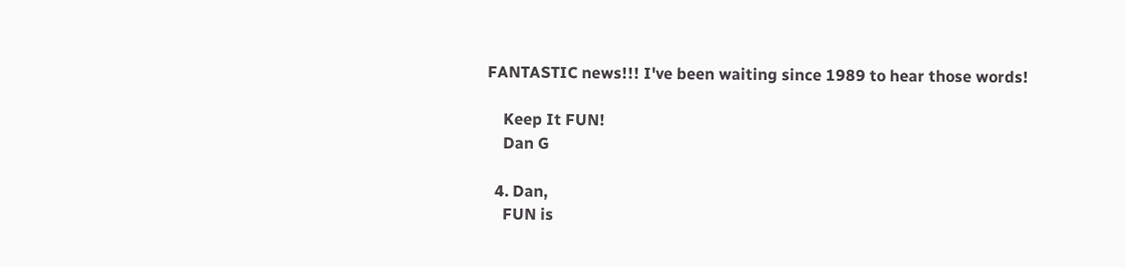FANTASTIC news!!! I've been waiting since 1989 to hear those words!

    Keep It FUN!
    Dan G

  4. Dan,
    FUN is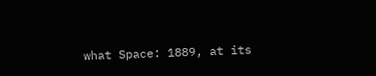what Space: 1889, at its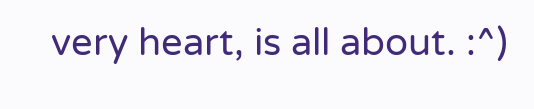very heart, is all about. :^)